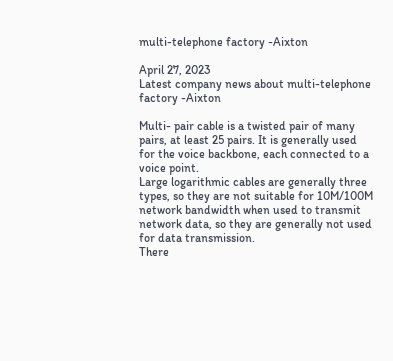multi-telephone factory -Aixton

April 27, 2023
Latest company news about multi-telephone factory -Aixton

Multi- pair cable is a twisted pair of many pairs, at least 25 pairs. It is generally used for the voice backbone, each connected to a voice point.
Large logarithmic cables are generally three types, so they are not suitable for 10M/100M network bandwidth when used to transmit network data, so they are generally not used for data transmission.
There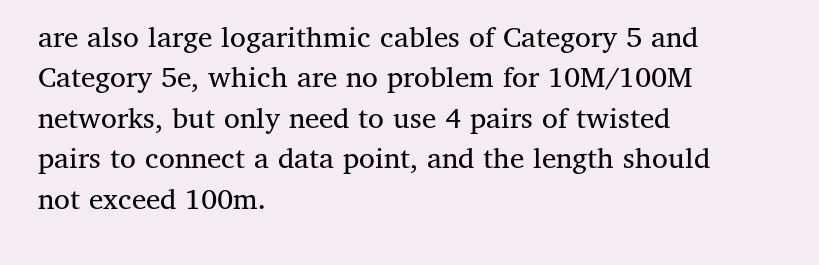are also large logarithmic cables of Category 5 and Category 5e, which are no problem for 10M/100M networks, but only need to use 4 pairs of twisted pairs to connect a data point, and the length should not exceed 100m.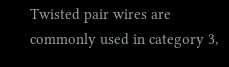Twisted pair wires are commonly used in category 3,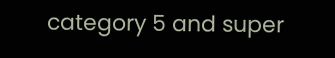category 5 and super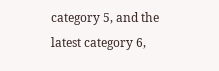category 5, and the latest category 6,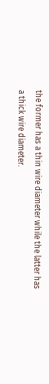the former has a thin wire diameter while the latter has a thick wire diameter.